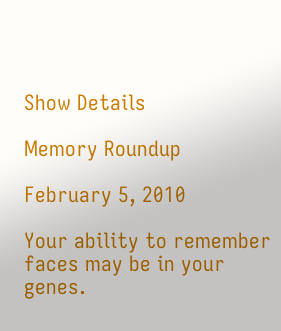Show Details

Memory Roundup

February 5, 2010

Your ability to remember faces may be in your genes.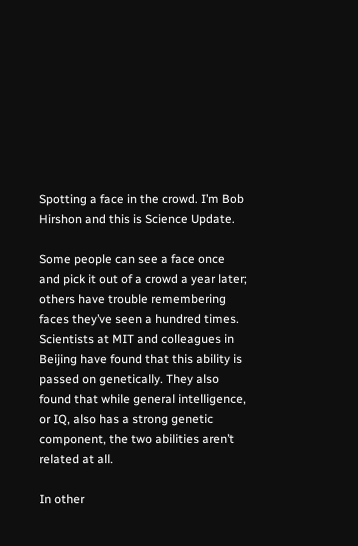Spotting a face in the crowd. I’m Bob Hirshon and this is Science Update.

Some people can see a face once and pick it out of a crowd a year later; others have trouble remembering faces they’ve seen a hundred times. Scientists at MIT and colleagues in Beijing have found that this ability is passed on genetically. They also found that while general intelligence, or IQ, also has a strong genetic component, the two abilities aren’t related at all.

In other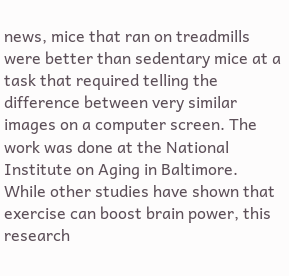news, mice that ran on treadmills were better than sedentary mice at a task that required telling the difference between very similar images on a computer screen. The work was done at the National Institute on Aging in Baltimore. While other studies have shown that exercise can boost brain power, this research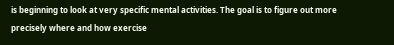is beginning to look at very specific mental activities. The goal is to figure out more precisely where and how exercise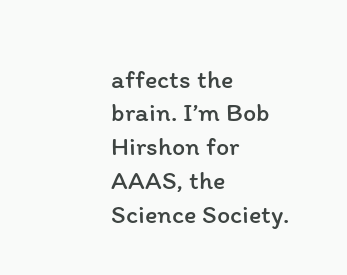affects the brain. I’m Bob Hirshon for AAAS, the Science Society.